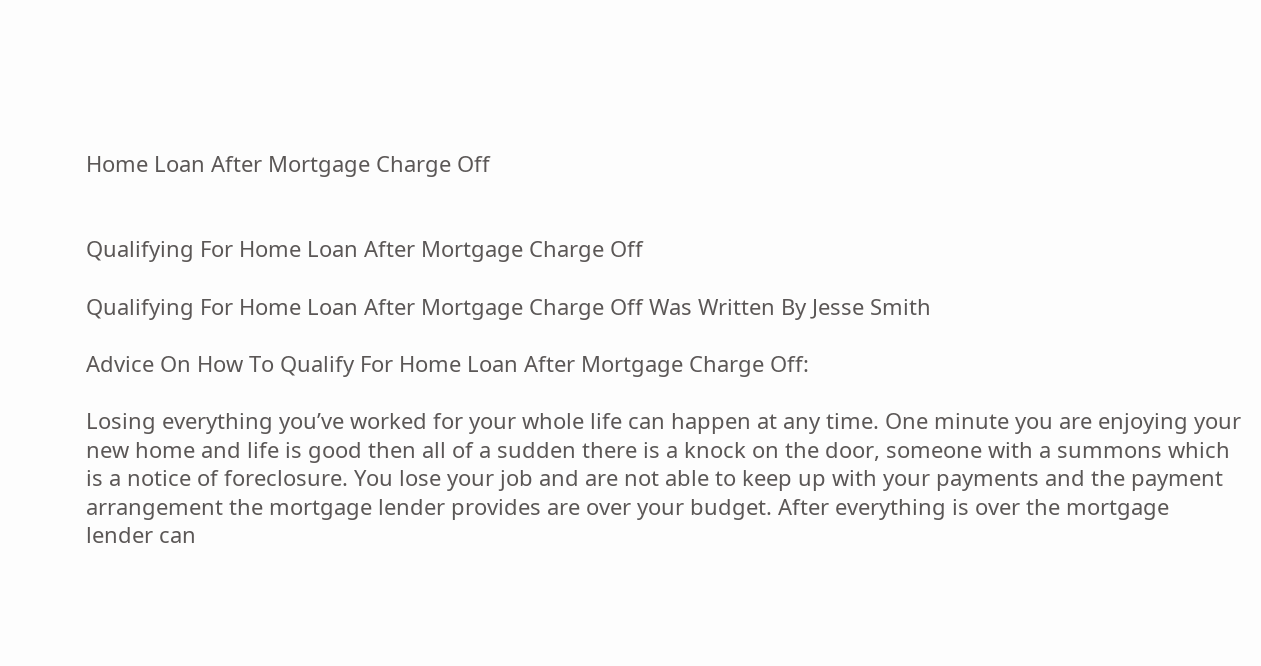Home Loan After Mortgage Charge Off


Qualifying For Home Loan After Mortgage Charge Off

Qualifying For Home Loan After Mortgage Charge Off Was Written By Jesse Smith

Advice On How To Qualify For Home Loan After Mortgage Charge Off:

Losing everything you’ve worked for your whole life can happen at any time. One minute you are enjoying your new home and life is good then all of a sudden there is a knock on the door, someone with a summons which is a notice of foreclosure. You lose your job and are not able to keep up with your payments and the payment arrangement the mortgage lender provides are over your budget. After everything is over the mortgage lender can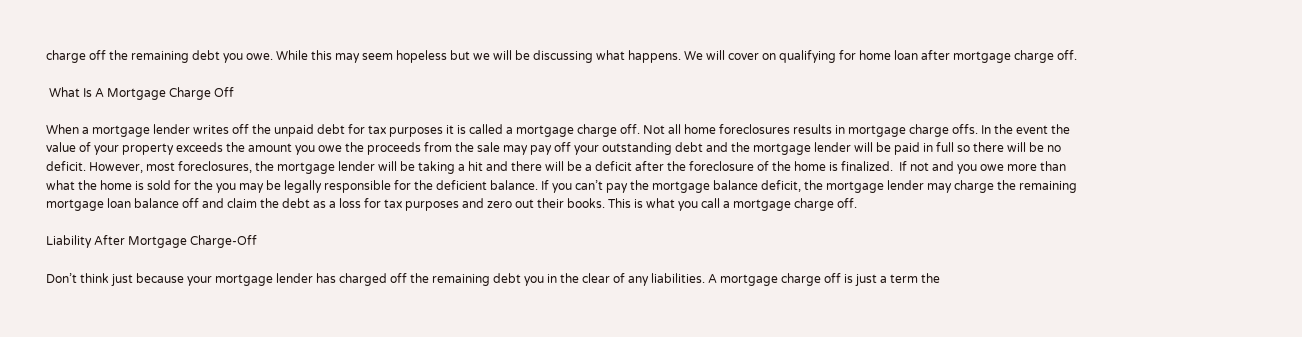charge off the remaining debt you owe. While this may seem hopeless but we will be discussing what happens. We will cover on qualifying for home loan after mortgage charge off.

 What Is A Mortgage Charge Off

When a mortgage lender writes off the unpaid debt for tax purposes it is called a mortgage charge off. Not all home foreclosures results in mortgage charge offs. In the event the value of your property exceeds the amount you owe the proceeds from the sale may pay off your outstanding debt and the mortgage lender will be paid in full so there will be no deficit. However, most foreclosures, the mortgage lender will be taking a hit and there will be a deficit after the foreclosure of the home is finalized.  If not and you owe more than what the home is sold for the you may be legally responsible for the deficient balance. If you can’t pay the mortgage balance deficit, the mortgage lender may charge the remaining mortgage loan balance off and claim the debt as a loss for tax purposes and zero out their books. This is what you call a mortgage charge off.

Liability After Mortgage Charge-Off

Don’t think just because your mortgage lender has charged off the remaining debt you in the clear of any liabilities. A mortgage charge off is just a term the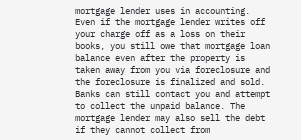mortgage lender uses in accounting. Even if the mortgage lender writes off your charge off as a loss on their books, you still owe that mortgage loan balance even after the property is taken away from you via foreclosure and the foreclosure is finalized and sold. Banks can still contact you and attempt to collect the unpaid balance. The mortgage lender may also sell the debt if they cannot collect from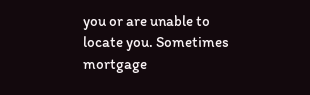you or are unable to locate you. Sometimes mortgage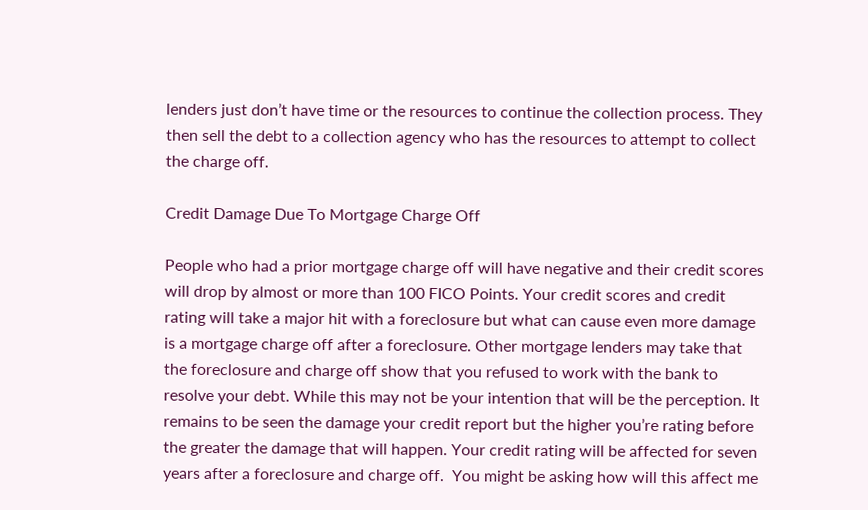lenders just don’t have time or the resources to continue the collection process. They then sell the debt to a collection agency who has the resources to attempt to collect the charge off.

Credit Damage Due To Mortgage Charge Off

People who had a prior mortgage charge off will have negative and their credit scores will drop by almost or more than 100 FICO Points. Your credit scores and credit rating will take a major hit with a foreclosure but what can cause even more damage is a mortgage charge off after a foreclosure. Other mortgage lenders may take that the foreclosure and charge off show that you refused to work with the bank to resolve your debt. While this may not be your intention that will be the perception. It remains to be seen the damage your credit report but the higher you’re rating before the greater the damage that will happen. Your credit rating will be affected for seven years after a foreclosure and charge off.  You might be asking how will this affect me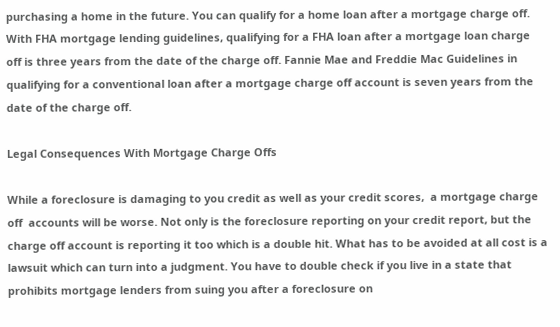purchasing a home in the future. You can qualify for a home loan after a mortgage charge off. With FHA mortgage lending guidelines, qualifying for a FHA loan after a mortgage loan charge off is three years from the date of the charge off. Fannie Mae and Freddie Mac Guidelines in qualifying for a conventional loan after a mortgage charge off account is seven years from the date of the charge off.

Legal Consequences With Mortgage Charge Offs

While a foreclosure is damaging to you credit as well as your credit scores,  a mortgage charge off  accounts will be worse. Not only is the foreclosure reporting on your credit report, but the charge off account is reporting it too which is a double hit. What has to be avoided at all cost is a lawsuit which can turn into a judgment. You have to double check if you live in a state that prohibits mortgage lenders from suing you after a foreclosure on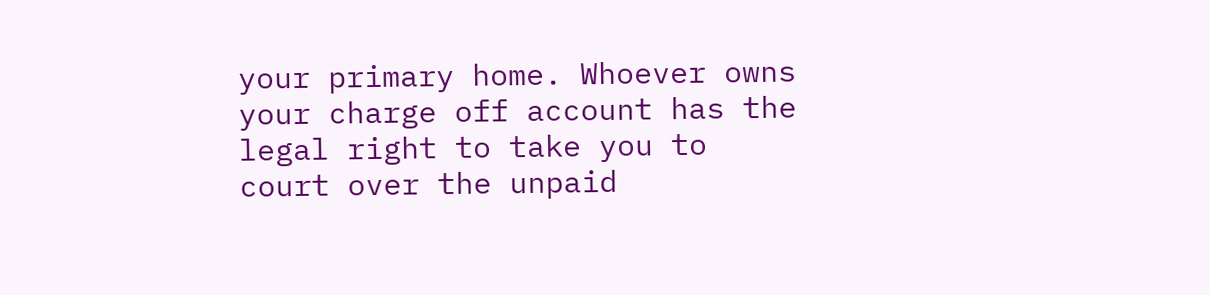your primary home. Whoever owns your charge off account has the legal right to take you to court over the unpaid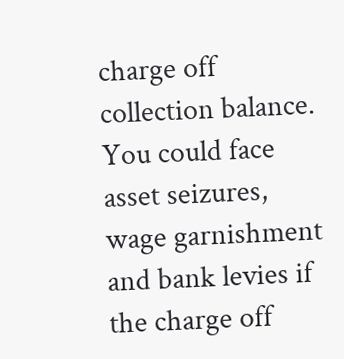charge off collection balance. You could face asset seizures, wage garnishment and bank levies if the charge off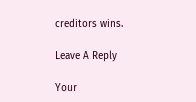creditors wins.

Leave A Reply

Your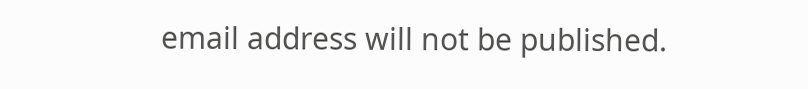email address will not be published.